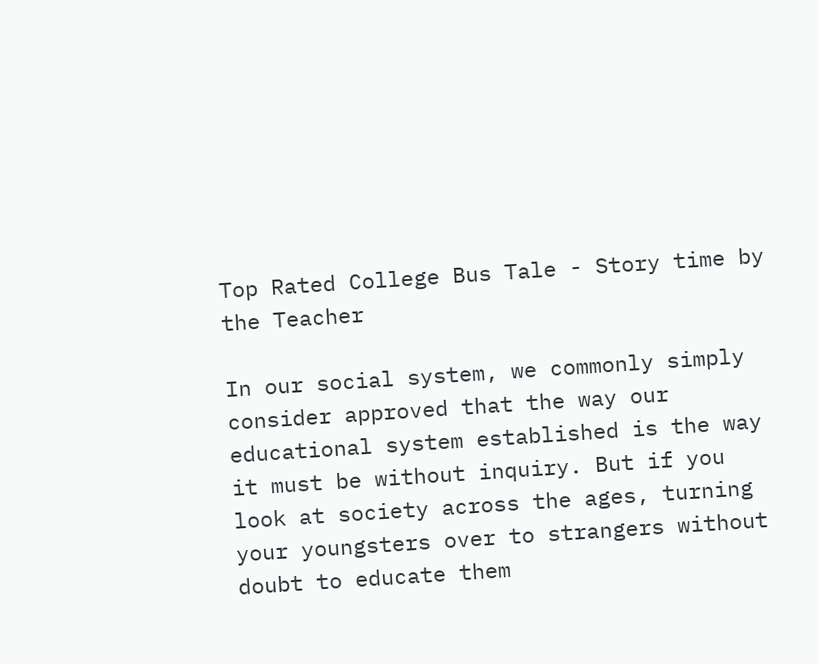Top Rated College Bus Tale - Story time by the Teacher

In our social system, we commonly simply consider approved that the way our educational system established is the way it must be without inquiry. But if you look at society across the ages, turning your youngsters over to strangers without doubt to educate them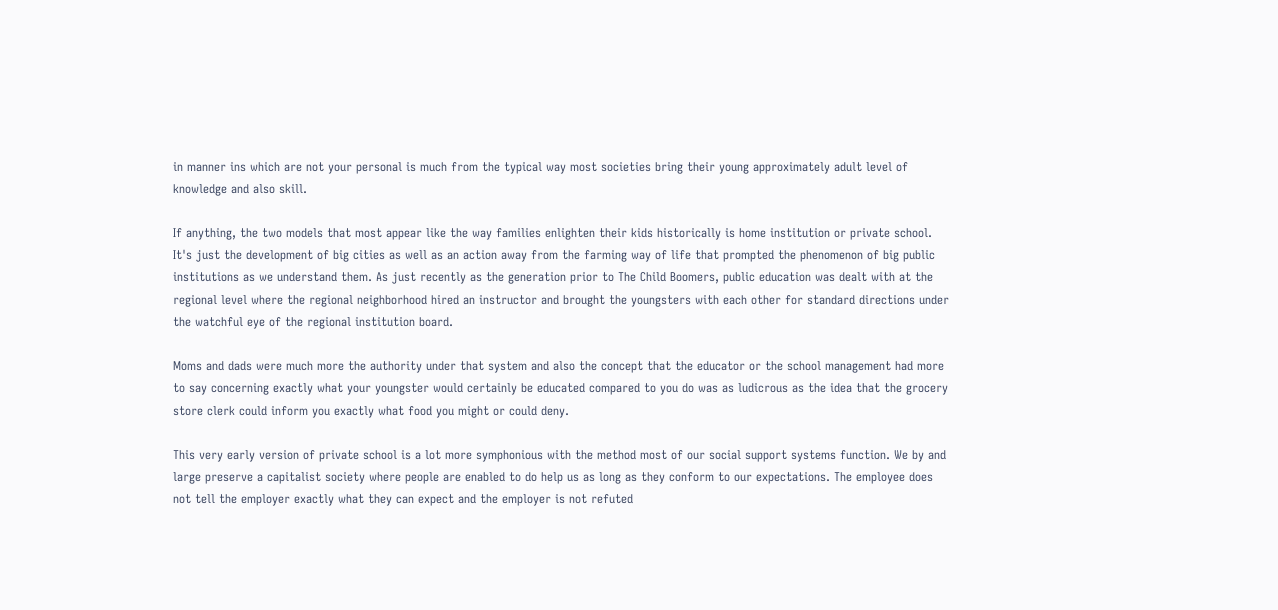in manner ins which are not your personal is much from the typical way most societies bring their young approximately adult level of knowledge and also skill.

If anything, the two models that most appear like the way families enlighten their kids historically is home institution or private school. It's just the development of big cities as well as an action away from the farming way of life that prompted the phenomenon of big public institutions as we understand them. As just recently as the generation prior to The Child Boomers, public education was dealt with at the regional level where the regional neighborhood hired an instructor and brought the youngsters with each other for standard directions under the watchful eye of the regional institution board.

Moms and dads were much more the authority under that system and also the concept that the educator or the school management had more to say concerning exactly what your youngster would certainly be educated compared to you do was as ludicrous as the idea that the grocery store clerk could inform you exactly what food you might or could deny.

This very early version of private school is a lot more symphonious with the method most of our social support systems function. We by and large preserve a capitalist society where people are enabled to do help us as long as they conform to our expectations. The employee does not tell the employer exactly what they can expect and the employer is not refuted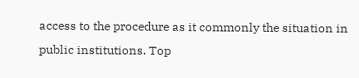access to the procedure as it commonly the situation in public institutions. Top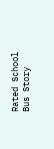Rated School Bus Story